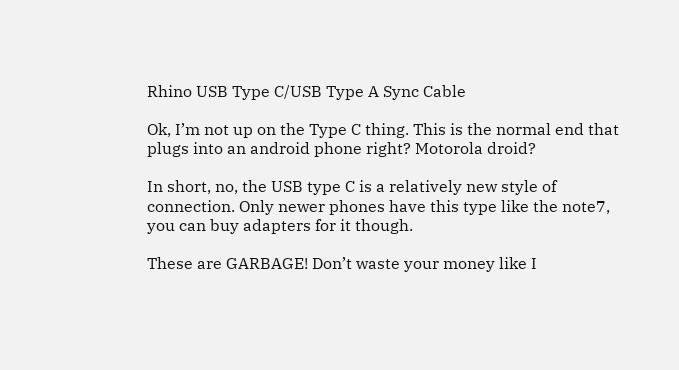Rhino USB Type C/USB Type A Sync Cable

Ok, I’m not up on the Type C thing. This is the normal end that plugs into an android phone right? Motorola droid?

In short, no, the USB type C is a relatively new style of connection. Only newer phones have this type like the note7, you can buy adapters for it though.

These are GARBAGE! Don’t waste your money like I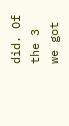did. Of the 3 we got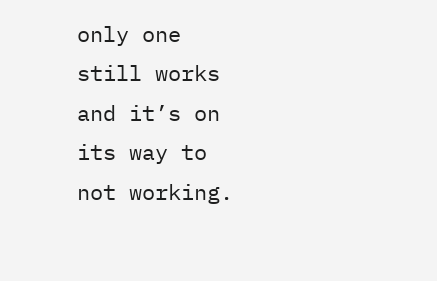only one still works and it’s on its way to not working.